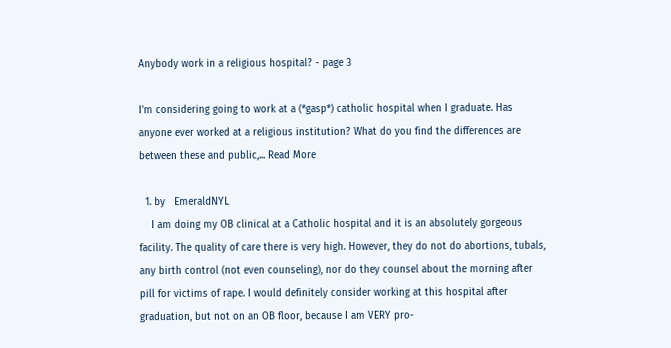Anybody work in a religious hospital? - page 3

I'm considering going to work at a (*gasp*) catholic hospital when I graduate. Has anyone ever worked at a religious institution? What do you find the differences are between these and public,... Read More

  1. by   EmeraldNYL
    I am doing my OB clinical at a Catholic hospital and it is an absolutely gorgeous facility. The quality of care there is very high. However, they do not do abortions, tubals, any birth control (not even counseling), nor do they counsel about the morning after pill for victims of rape. I would definitely consider working at this hospital after graduation, but not on an OB floor, because I am VERY pro-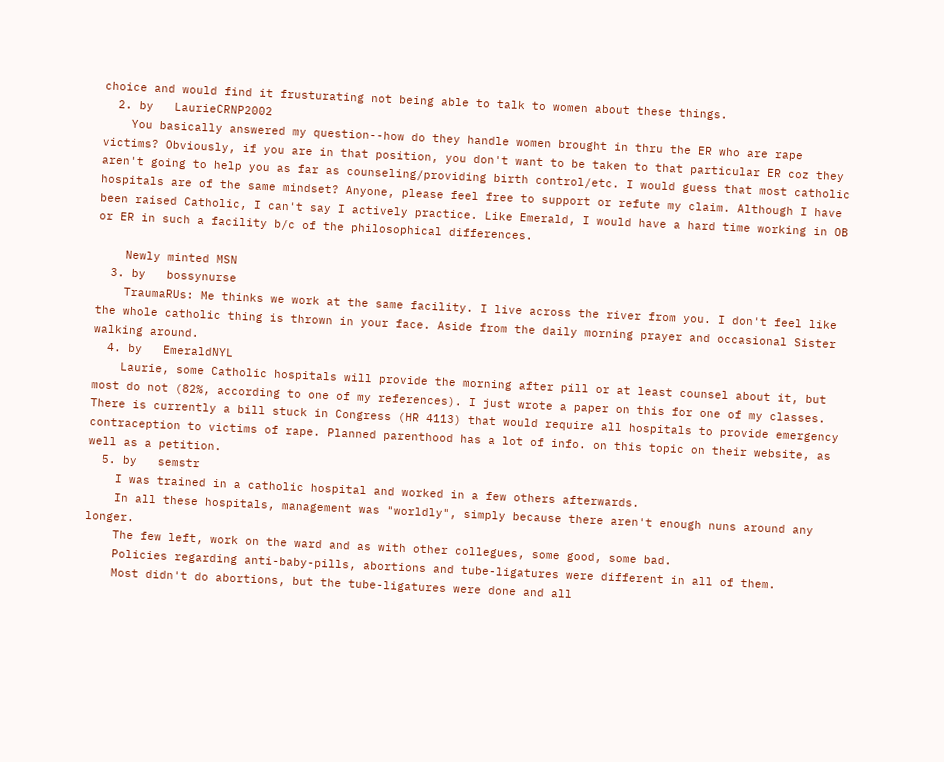choice and would find it frusturating not being able to talk to women about these things.
  2. by   LaurieCRNP2002
    You basically answered my question--how do they handle women brought in thru the ER who are rape victims? Obviously, if you are in that position, you don't want to be taken to that particular ER coz they aren't going to help you as far as counseling/providing birth control/etc. I would guess that most catholic hospitals are of the same mindset? Anyone, please feel free to support or refute my claim. Although I have been raised Catholic, I can't say I actively practice. Like Emerald, I would have a hard time working in OB or ER in such a facility b/c of the philosophical differences.

    Newly minted MSN
  3. by   bossynurse
    TraumaRUs: Me thinks we work at the same facility. I live across the river from you. I don't feel like the whole catholic thing is thrown in your face. Aside from the daily morning prayer and occasional Sister walking around.
  4. by   EmeraldNYL
    Laurie, some Catholic hospitals will provide the morning after pill or at least counsel about it, but most do not (82%, according to one of my references). I just wrote a paper on this for one of my classes. There is currently a bill stuck in Congress (HR 4113) that would require all hospitals to provide emergency contraception to victims of rape. Planned parenthood has a lot of info. on this topic on their website, as well as a petition.
  5. by   semstr
    I was trained in a catholic hospital and worked in a few others afterwards.
    In all these hospitals, management was "worldly", simply because there aren't enough nuns around any longer.
    The few left, work on the ward and as with other collegues, some good, some bad.
    Policies regarding anti-baby-pills, abortions and tube-ligatures were different in all of them.
    Most didn't do abortions, but the tube-ligatures were done and all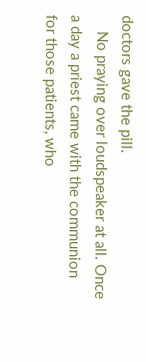doctors gave the pill.
    No praying over loudspeaker at all. Once a day a priest came with the communion for those patients, who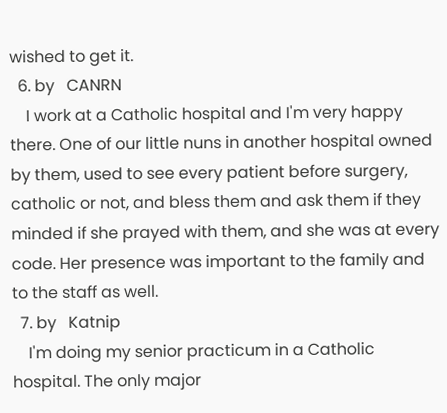wished to get it.
  6. by   CANRN
    I work at a Catholic hospital and I'm very happy there. One of our little nuns in another hospital owned by them, used to see every patient before surgery, catholic or not, and bless them and ask them if they minded if she prayed with them, and she was at every code. Her presence was important to the family and to the staff as well.
  7. by   Katnip
    I'm doing my senior practicum in a Catholic hospital. The only major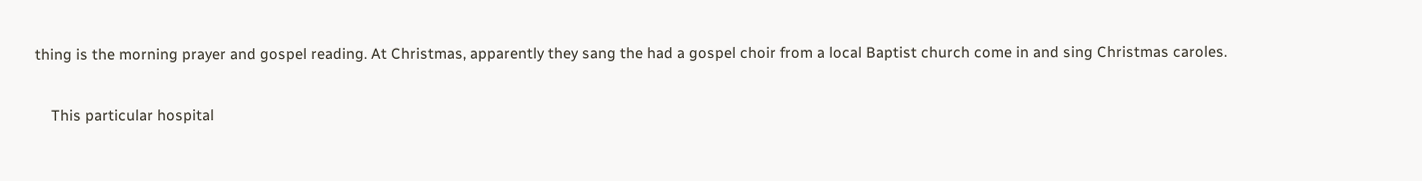thing is the morning prayer and gospel reading. At Christmas, apparently they sang the had a gospel choir from a local Baptist church come in and sing Christmas caroles.

    This particular hospital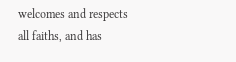welcomes and respects all faiths, and has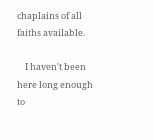chaplains of all faiths available.

    I haven't been here long enough to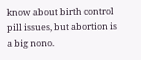know about birth control pill issues, but abortion is a big nono.